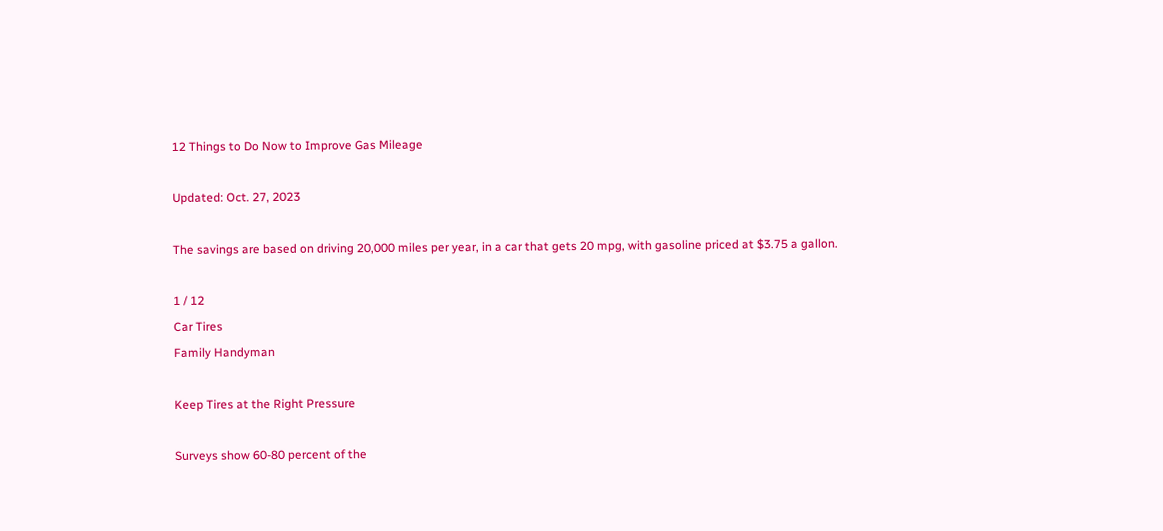12 Things to Do Now to Improve Gas Mileage

Updated: Oct. 27, 2023

The savings are based on driving 20,000 miles per year, in a car that gets 20 mpg, with gasoline priced at $3.75 a gallon.

1 / 12
Car Tires
Family Handyman

Keep Tires at the Right Pressure

Surveys show 60-80 percent of the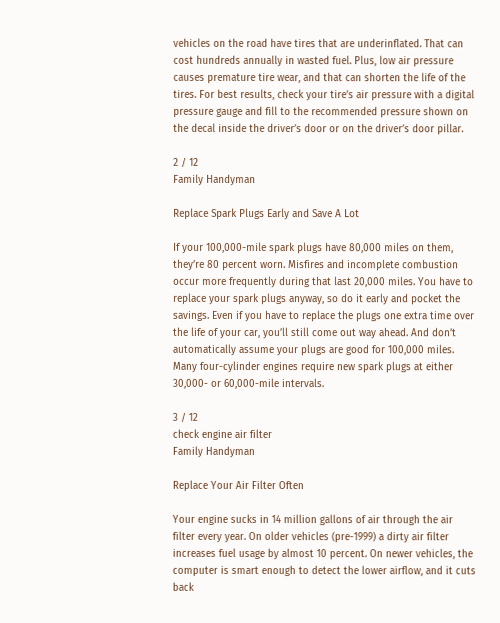vehicles on the road have tires that are underinflated. That can cost hundreds annually in wasted fuel. Plus, low air pressure causes premature tire wear, and that can shorten the life of the tires. For best results, check your tire’s air pressure with a digital pressure gauge and fill to the recommended pressure shown on the decal inside the driver’s door or on the driver’s door pillar.

2 / 12
Family Handyman

Replace Spark Plugs Early and Save A Lot

If your 100,000-mile spark plugs have 80,000 miles on them, they’re 80 percent worn. Misfires and incomplete combustion occur more frequently during that last 20,000 miles. You have to replace your spark plugs anyway, so do it early and pocket the savings. Even if you have to replace the plugs one extra time over the life of your car, you’ll still come out way ahead. And don’t automatically assume your plugs are good for 100,000 miles. Many four-cylinder engines require new spark plugs at either 30,000- or 60,000-mile intervals.

3 / 12
check engine air filter
Family Handyman

Replace Your Air Filter Often

Your engine sucks in 14 million gallons of air through the air filter every year. On older vehicles (pre-1999) a dirty air filter increases fuel usage by almost 10 percent. On newer vehicles, the computer is smart enough to detect the lower airflow, and it cuts back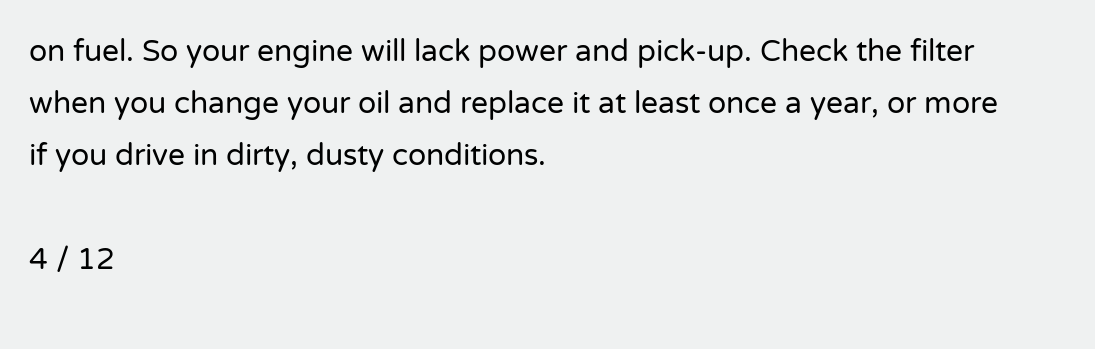on fuel. So your engine will lack power and pick-up. Check the filter when you change your oil and replace it at least once a year, or more if you drive in dirty, dusty conditions.

4 / 12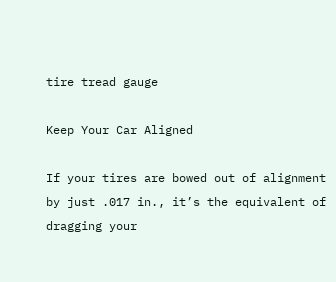tire tread gauge

Keep Your Car Aligned

If your tires are bowed out of alignment by just .017 in., it’s the equivalent of dragging your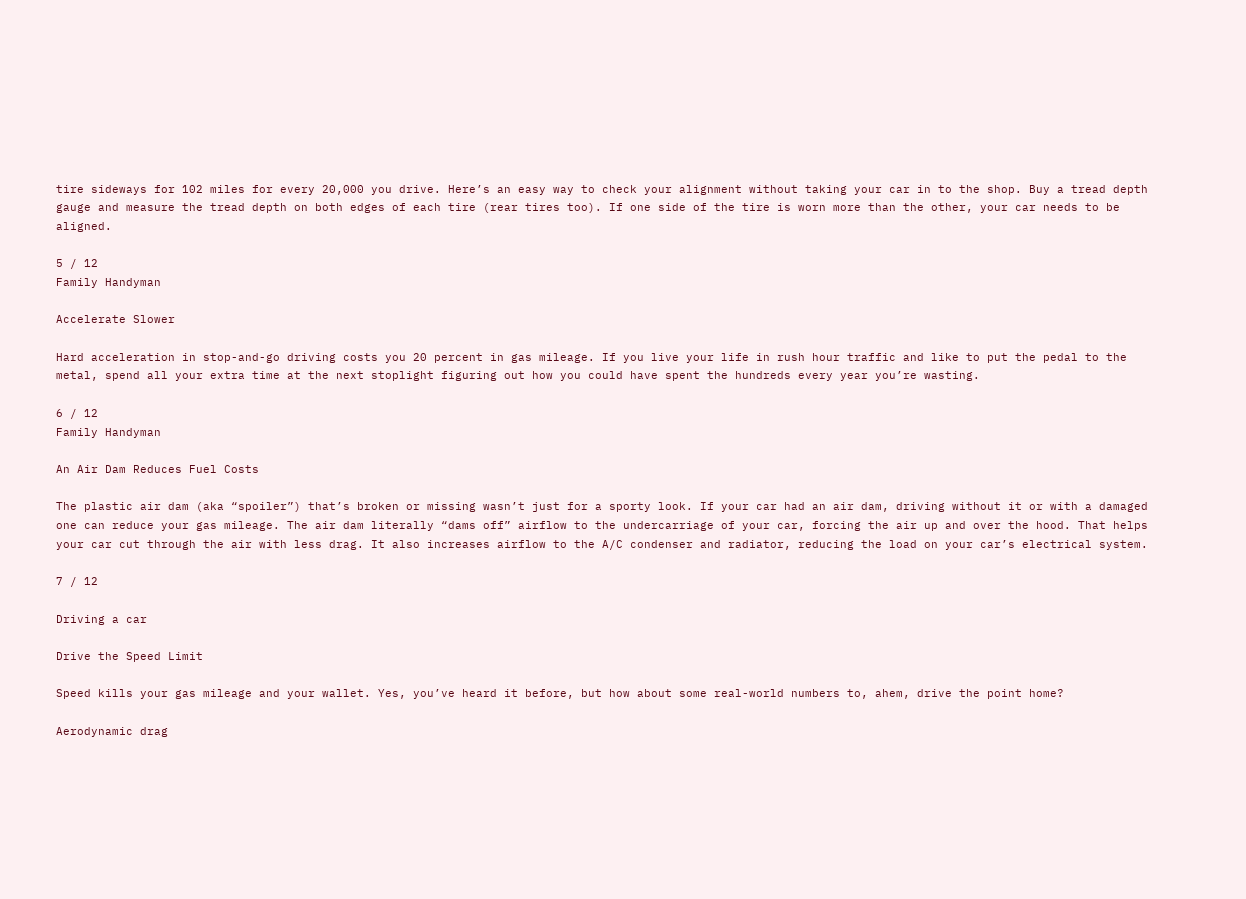tire sideways for 102 miles for every 20,000 you drive. Here’s an easy way to check your alignment without taking your car in to the shop. Buy a tread depth gauge and measure the tread depth on both edges of each tire (rear tires too). If one side of the tire is worn more than the other, your car needs to be aligned.

5 / 12
Family Handyman

Accelerate Slower

Hard acceleration in stop-and-go driving costs you 20 percent in gas mileage. If you live your life in rush hour traffic and like to put the pedal to the metal, spend all your extra time at the next stoplight figuring out how you could have spent the hundreds every year you’re wasting.

6 / 12
Family Handyman

An Air Dam Reduces Fuel Costs

The plastic air dam (aka “spoiler”) that’s broken or missing wasn’t just for a sporty look. If your car had an air dam, driving without it or with a damaged one can reduce your gas mileage. The air dam literally “dams off” airflow to the undercarriage of your car, forcing the air up and over the hood. That helps your car cut through the air with less drag. It also increases airflow to the A/C condenser and radiator, reducing the load on your car’s electrical system.

7 / 12

Driving a car

Drive the Speed Limit

Speed kills your gas mileage and your wallet. Yes, you’ve heard it before, but how about some real-world numbers to, ahem, drive the point home?

Aerodynamic drag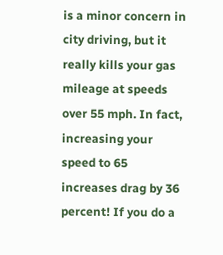is a minor concern in city driving, but it really kills your gas mileage at speeds over 55 mph. In fact, increasing your speed to 65 increases drag by 36 percent! If you do a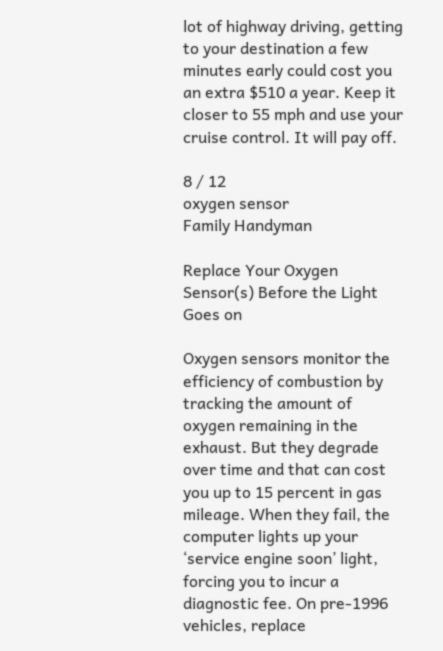lot of highway driving, getting to your destination a few minutes early could cost you an extra $510 a year. Keep it closer to 55 mph and use your cruise control. It will pay off.

8 / 12
oxygen sensor
Family Handyman

Replace Your Oxygen Sensor(s) Before the Light Goes on

Oxygen sensors monitor the efficiency of combustion by tracking the amount of oxygen remaining in the exhaust. But they degrade over time and that can cost you up to 15 percent in gas mileage. When they fail, the computer lights up your ‘service engine soon’ light, forcing you to incur a diagnostic fee. On pre-1996 vehicles, replace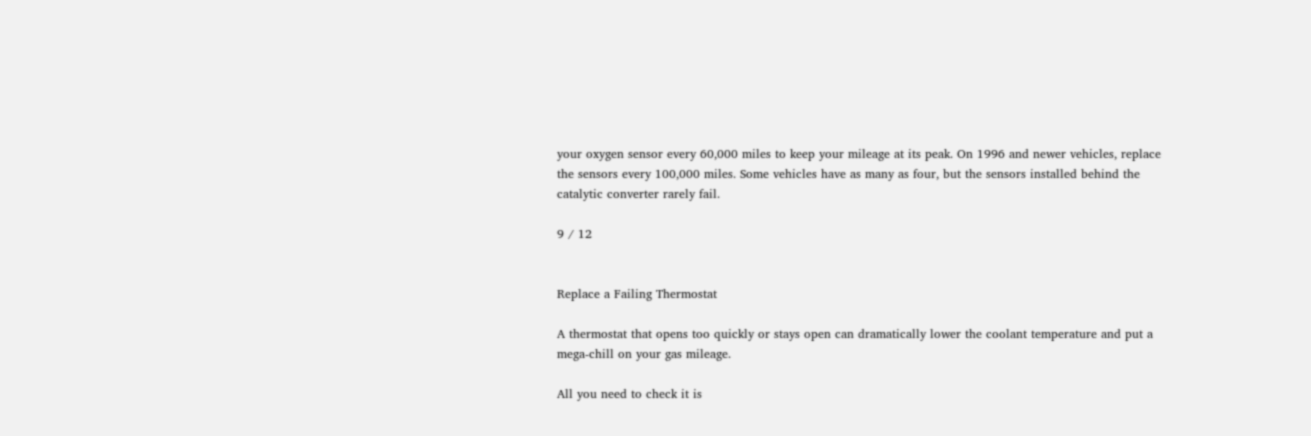your oxygen sensor every 60,000 miles to keep your mileage at its peak. On 1996 and newer vehicles, replace the sensors every 100,000 miles. Some vehicles have as many as four, but the sensors installed behind the catalytic converter rarely fail.

9 / 12


Replace a Failing Thermostat

A thermostat that opens too quickly or stays open can dramatically lower the coolant temperature and put a mega-chill on your gas mileage.

All you need to check it is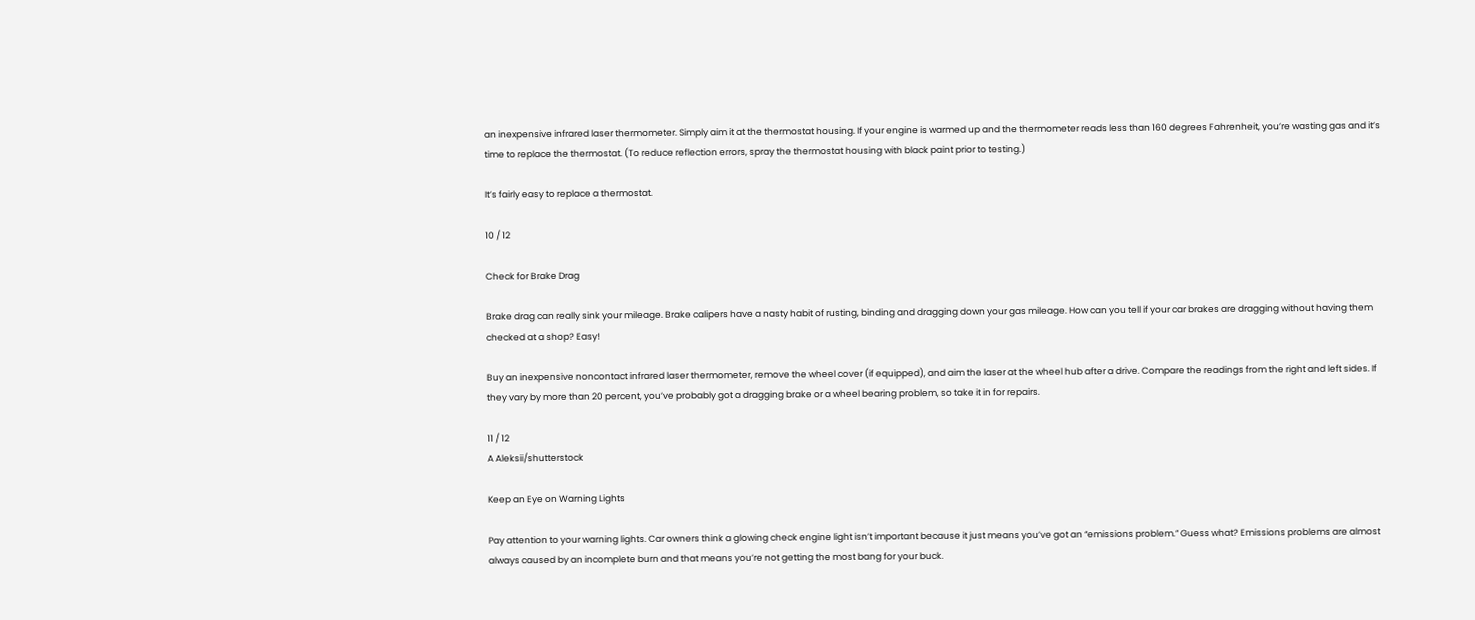an inexpensive infrared laser thermometer. Simply aim it at the thermostat housing. If your engine is warmed up and the thermometer reads less than 160 degrees Fahrenheit, you’re wasting gas and it’s time to replace the thermostat. (To reduce reflection errors, spray the thermostat housing with black paint prior to testing.)

It’s fairly easy to replace a thermostat.

10 / 12

Check for Brake Drag

Brake drag can really sink your mileage. Brake calipers have a nasty habit of rusting, binding and dragging down your gas mileage. How can you tell if your car brakes are dragging without having them checked at a shop? Easy!

Buy an inexpensive noncontact infrared laser thermometer, remove the wheel cover (if equipped), and aim the laser at the wheel hub after a drive. Compare the readings from the right and left sides. If they vary by more than 20 percent, you’ve probably got a dragging brake or a wheel bearing problem, so take it in for repairs.

11 / 12
A Aleksii/shutterstock

Keep an Eye on Warning Lights

Pay attention to your warning lights. Car owners think a glowing check engine light isn’t important because it just means you’ve got an “emissions problem.” Guess what? Emissions problems are almost always caused by an incomplete burn and that means you’re not getting the most bang for your buck.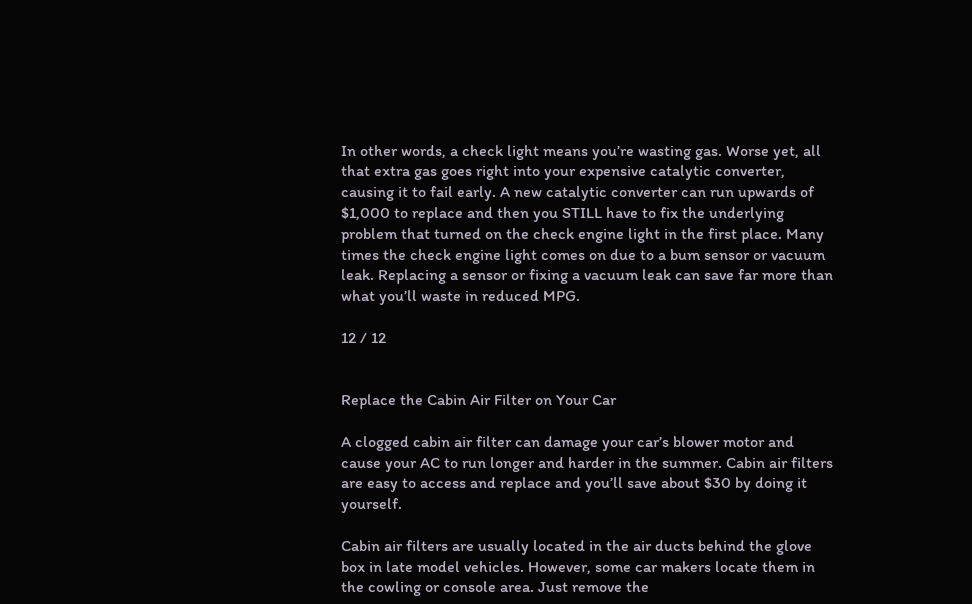In other words, a check light means you’re wasting gas. Worse yet, all that extra gas goes right into your expensive catalytic converter, causing it to fail early. A new catalytic converter can run upwards of $1,000 to replace and then you STILL have to fix the underlying problem that turned on the check engine light in the first place. Many times the check engine light comes on due to a bum sensor or vacuum leak. Replacing a sensor or fixing a vacuum leak can save far more than what you’ll waste in reduced MPG.

12 / 12


Replace the Cabin Air Filter on Your Car

A clogged cabin air filter can damage your car’s blower motor and cause your AC to run longer and harder in the summer. Cabin air filters are easy to access and replace and you’ll save about $30 by doing it yourself.

Cabin air filters are usually located in the air ducts behind the glove box in late model vehicles. However, some car makers locate them in the cowling or console area. Just remove the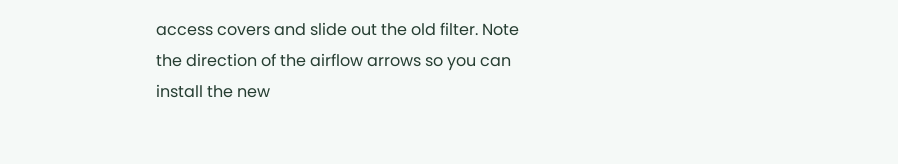access covers and slide out the old filter. Note the direction of the airflow arrows so you can install the new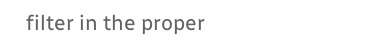filter in the proper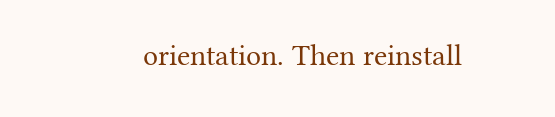orientation. Then reinstall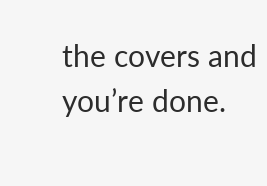the covers and you’re done.